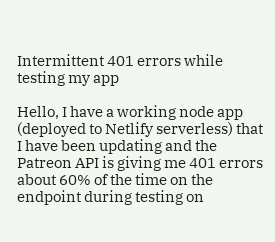Intermittent 401 errors while testing my app

Hello, I have a working node app (deployed to Netlify serverless) that I have been updating and the Patreon API is giving me 401 errors about 60% of the time on the endpoint during testing on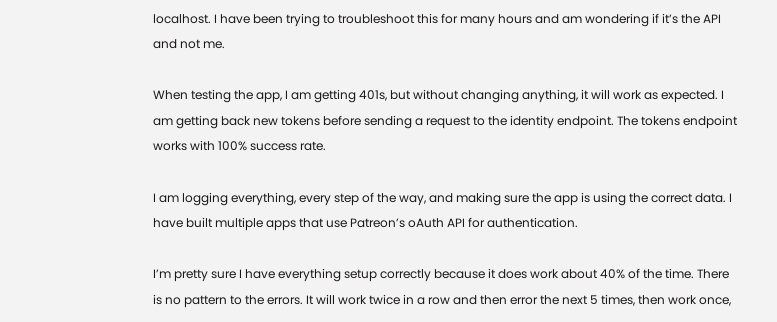localhost. I have been trying to troubleshoot this for many hours and am wondering if it’s the API and not me.

When testing the app, I am getting 401s, but without changing anything, it will work as expected. I am getting back new tokens before sending a request to the identity endpoint. The tokens endpoint works with 100% success rate.

I am logging everything, every step of the way, and making sure the app is using the correct data. I have built multiple apps that use Patreon’s oAuth API for authentication.

I’m pretty sure I have everything setup correctly because it does work about 40% of the time. There is no pattern to the errors. It will work twice in a row and then error the next 5 times, then work once,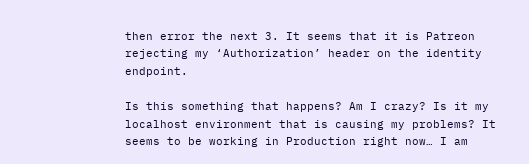then error the next 3. It seems that it is Patreon rejecting my ‘Authorization’ header on the identity endpoint.

Is this something that happens? Am I crazy? Is it my localhost environment that is causing my problems? It seems to be working in Production right now… I am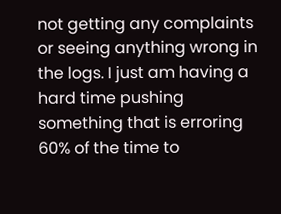not getting any complaints or seeing anything wrong in the logs. I just am having a hard time pushing something that is erroring 60% of the time to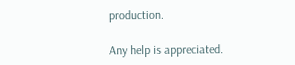production.

Any help is appreciated.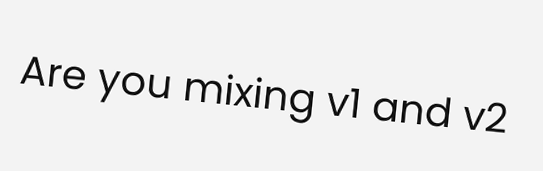Are you mixing v1 and v2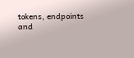tokens, endpoints and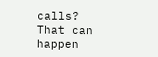calls? That can happen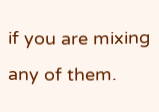if you are mixing any of them.